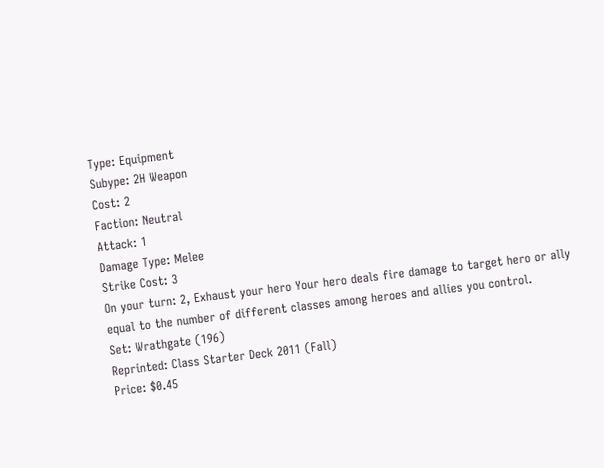Type: Equipment
Subype: 2H Weapon
Cost: 2
Faction: Neutral
Attack: 1
Damage Type: Melee
Strike Cost: 3
On your turn: 2, Exhaust your hero Your hero deals fire damage to target hero or ally equal to the number of different classes among heroes and allies you control.
Set: Wrathgate (196)
Reprinted: Class Starter Deck 2011 (Fall)
Price: $0.45